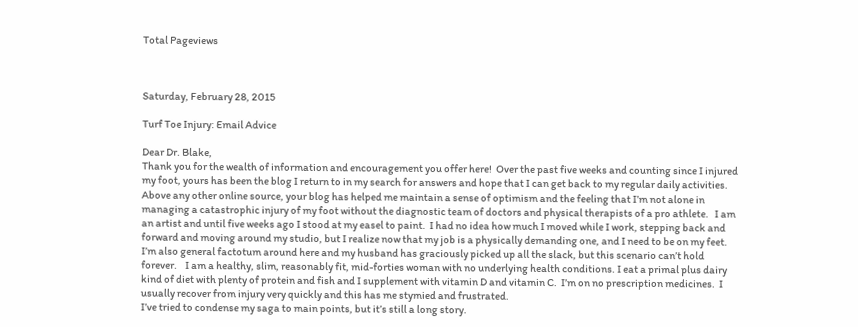Total Pageviews



Saturday, February 28, 2015

Turf Toe Injury: Email Advice

Dear Dr. Blake,
Thank you for the wealth of information and encouragement you offer here!  Over the past five weeks and counting since I injured my foot, yours has been the blog I return to in my search for answers and hope that I can get back to my regular daily activities. Above any other online source, your blog has helped me maintain a sense of optimism and the feeling that I’m not alone in managing a catastrophic injury of my foot without the diagnostic team of doctors and physical therapists of a pro athlete.   I am an artist and until five weeks ago I stood at my easel to paint.  I had no idea how much I moved while I work, stepping back and forward and moving around my studio, but I realize now that my job is a physically demanding one, and I need to be on my feet.  I’m also general factotum around here and my husband has graciously picked up all the slack, but this scenario can’t hold forever.    I am a healthy, slim, reasonably fit, mid-forties woman with no underlying health conditions. I eat a primal plus dairy kind of diet with plenty of protein and fish and I supplement with vitamin D and vitamin C.  I’m on no prescription medicines.  I usually recover from injury very quickly and this has me stymied and frustrated.
I’ve tried to condense my saga to main points, but it’s still a long story.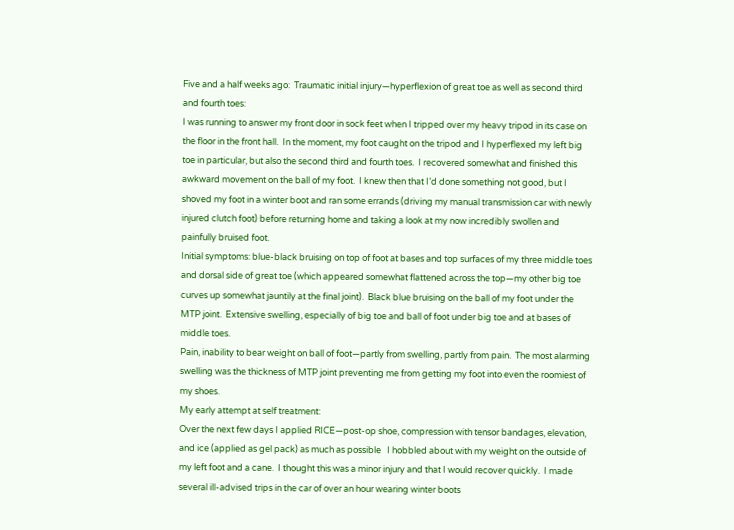Five and a half weeks ago:  Traumatic initial injury—hyperflexion of great toe as well as second third and fourth toes:
I was running to answer my front door in sock feet when I tripped over my heavy tripod in its case on the floor in the front hall.  In the moment, my foot caught on the tripod and I hyperflexed my left big toe in particular, but also the second third and fourth toes.  I recovered somewhat and finished this awkward movement on the ball of my foot.  I knew then that I’d done something not good, but I shoved my foot in a winter boot and ran some errands (driving my manual transmission car with newly injured clutch foot) before returning home and taking a look at my now incredibly swollen and painfully bruised foot.
Initial symptoms: blue-black bruising on top of foot at bases and top surfaces of my three middle toes and dorsal side of great toe (which appeared somewhat flattened across the top—my other big toe curves up somewhat jauntily at the final joint).  Black blue bruising on the ball of my foot under the MTP joint.  Extensive swelling, especially of big toe and ball of foot under big toe and at bases of middle toes.
Pain, inability to bear weight on ball of foot—partly from swelling, partly from pain.  The most alarming swelling was the thickness of MTP joint preventing me from getting my foot into even the roomiest of my shoes.
My early attempt at self treatment:
Over the next few days I applied RICE—post-op shoe, compression with tensor bandages, elevation, and ice (applied as gel pack) as much as possible   I hobbled about with my weight on the outside of my left foot and a cane.  I thought this was a minor injury and that I would recover quickly.  I made several ill-advised trips in the car of over an hour wearing winter boots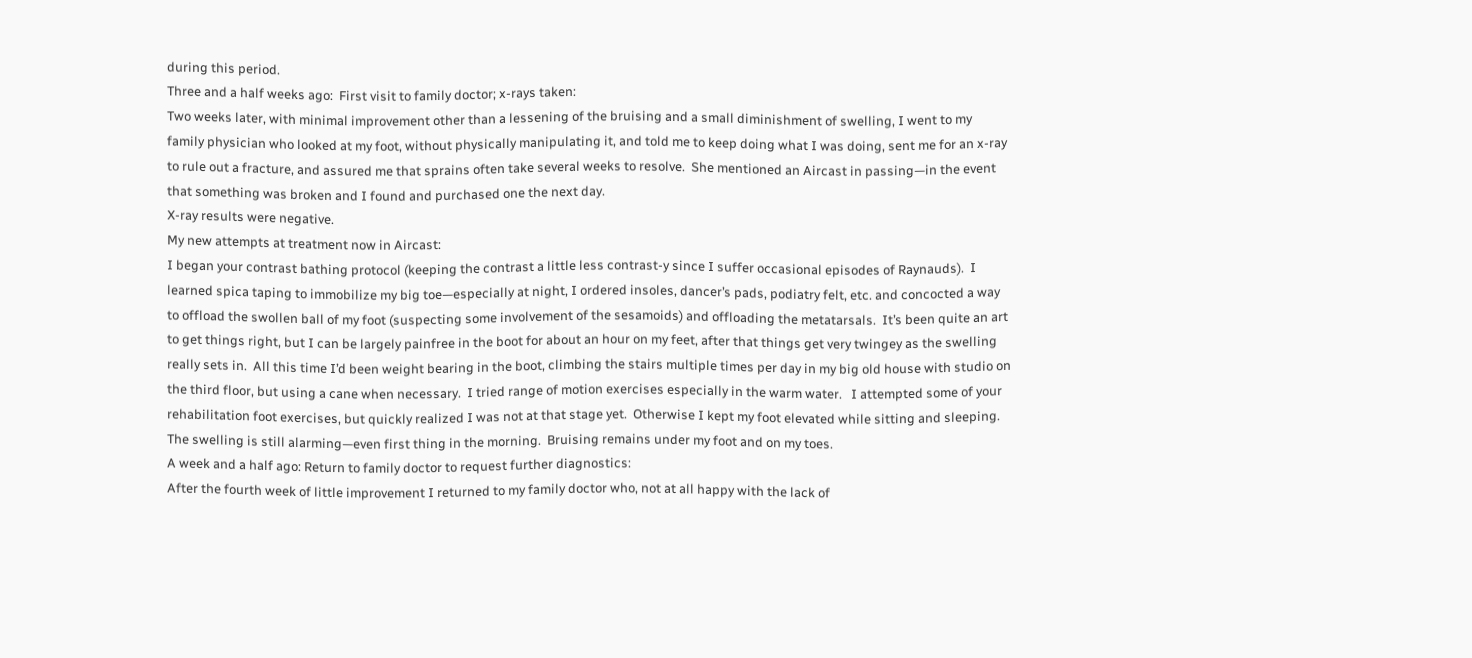during this period.
Three and a half weeks ago:  First visit to family doctor; x-rays taken:
Two weeks later, with minimal improvement other than a lessening of the bruising and a small diminishment of swelling, I went to my family physician who looked at my foot, without physically manipulating it, and told me to keep doing what I was doing, sent me for an x-ray to rule out a fracture, and assured me that sprains often take several weeks to resolve.  She mentioned an Aircast in passing—in the event that something was broken and I found and purchased one the next day.
X-ray results were negative.
My new attempts at treatment now in Aircast:
I began your contrast bathing protocol (keeping the contrast a little less contrast-y since I suffer occasional episodes of Raynauds).  I learned spica taping to immobilize my big toe—especially at night, I ordered insoles, dancer’s pads, podiatry felt, etc. and concocted a way to offload the swollen ball of my foot (suspecting some involvement of the sesamoids) and offloading the metatarsals.  It’s been quite an art to get things right, but I can be largely painfree in the boot for about an hour on my feet, after that things get very twingey as the swelling really sets in.  All this time I’d been weight bearing in the boot, climbing the stairs multiple times per day in my big old house with studio on the third floor, but using a cane when necessary.  I tried range of motion exercises especially in the warm water.   I attempted some of your rehabilitation foot exercises, but quickly realized I was not at that stage yet.  Otherwise I kept my foot elevated while sitting and sleeping.  The swelling is still alarming—even first thing in the morning.  Bruising remains under my foot and on my toes.
A week and a half ago: Return to family doctor to request further diagnostics:
After the fourth week of little improvement I returned to my family doctor who, not at all happy with the lack of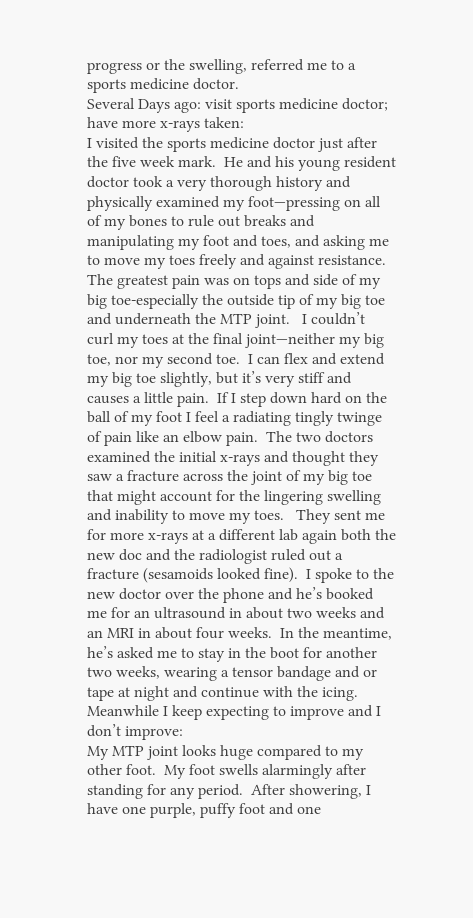progress or the swelling, referred me to a sports medicine doctor.
Several Days ago: visit sports medicine doctor; have more x-rays taken:
I visited the sports medicine doctor just after the five week mark.  He and his young resident doctor took a very thorough history and physically examined my foot—pressing on all of my bones to rule out breaks and manipulating my foot and toes, and asking me to move my toes freely and against resistance. The greatest pain was on tops and side of my big toe-especially the outside tip of my big toe and underneath the MTP joint.   I couldn’t  curl my toes at the final joint—neither my big toe, nor my second toe.  I can flex and extend my big toe slightly, but it’s very stiff and causes a little pain.  If I step down hard on the ball of my foot I feel a radiating tingly twinge of pain like an elbow pain.  The two doctors examined the initial x-rays and thought they saw a fracture across the joint of my big toe that might account for the lingering swelling and inability to move my toes.   They sent me for more x-rays at a different lab again both the new doc and the radiologist ruled out a fracture (sesamoids looked fine).  I spoke to the new doctor over the phone and he’s booked me for an ultrasound in about two weeks and an MRI in about four weeks.  In the meantime, he’s asked me to stay in the boot for another two weeks, wearing a tensor bandage and or tape at night and continue with the icing.
Meanwhile I keep expecting to improve and I don’t improve:
My MTP joint looks huge compared to my other foot.  My foot swells alarmingly after standing for any period.  After showering, I have one purple, puffy foot and one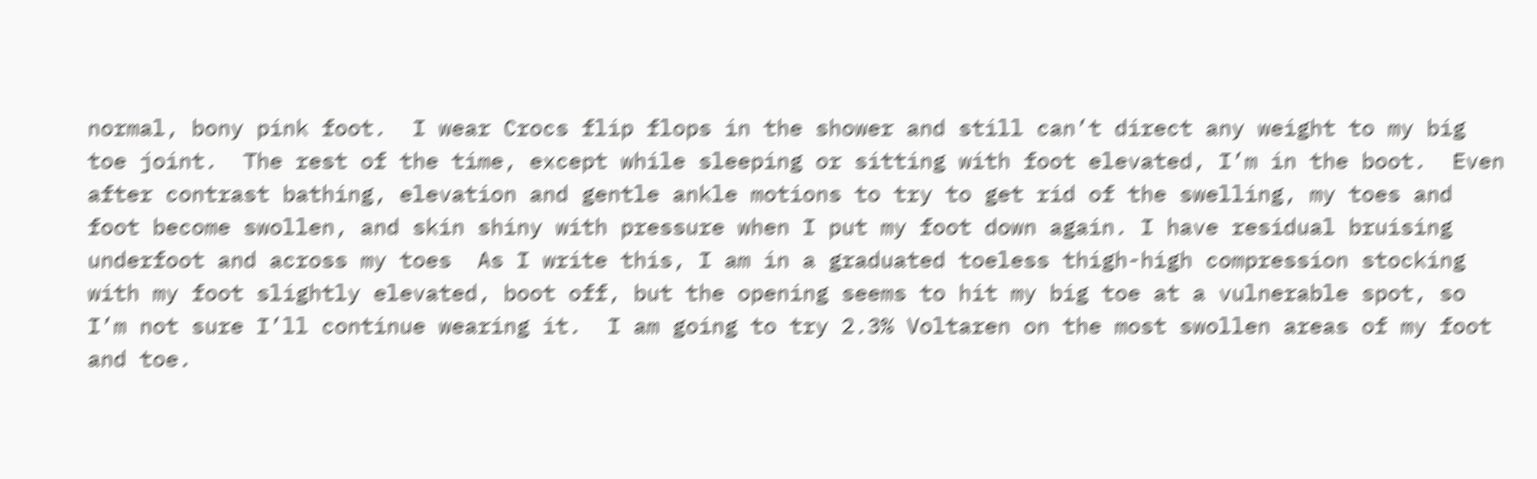normal, bony pink foot.  I wear Crocs flip flops in the shower and still can’t direct any weight to my big toe joint.  The rest of the time, except while sleeping or sitting with foot elevated, I’m in the boot.  Even after contrast bathing, elevation and gentle ankle motions to try to get rid of the swelling, my toes and foot become swollen, and skin shiny with pressure when I put my foot down again. I have residual bruising underfoot and across my toes  As I write this, I am in a graduated toeless thigh-high compression stocking with my foot slightly elevated, boot off, but the opening seems to hit my big toe at a vulnerable spot, so I’m not sure I’ll continue wearing it.  I am going to try 2.3% Voltaren on the most swollen areas of my foot and toe.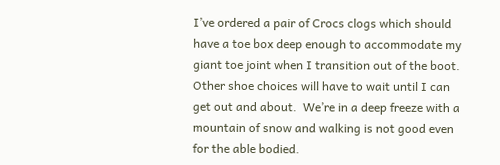I’ve ordered a pair of Crocs clogs which should have a toe box deep enough to accommodate my giant toe joint when I transition out of the boot.  Other shoe choices will have to wait until I can get out and about.  We’re in a deep freeze with a mountain of snow and walking is not good even for the able bodied.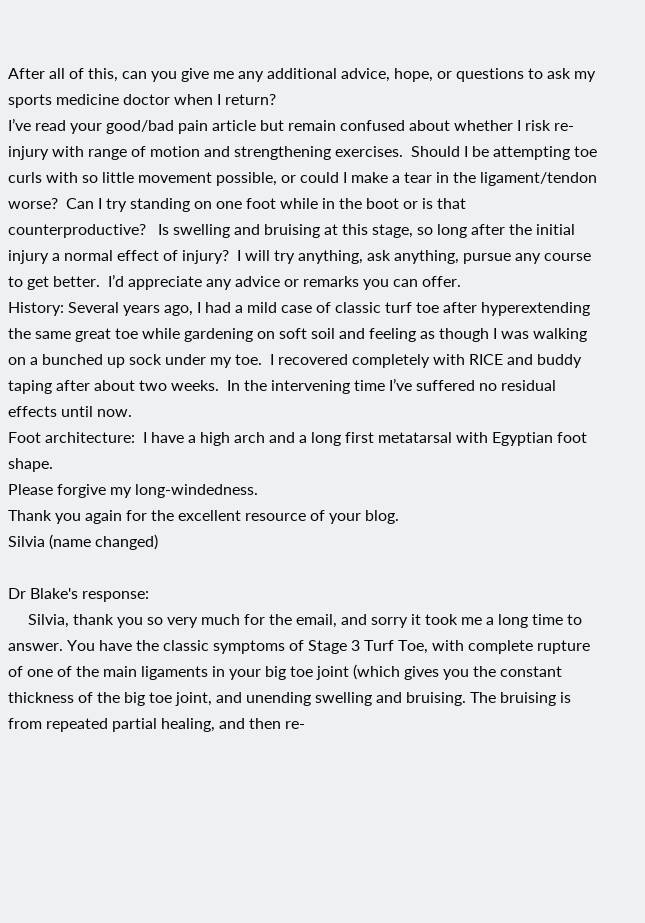After all of this, can you give me any additional advice, hope, or questions to ask my sports medicine doctor when I return?
I’ve read your good/bad pain article but remain confused about whether I risk re-injury with range of motion and strengthening exercises.  Should I be attempting toe curls with so little movement possible, or could I make a tear in the ligament/tendon worse?  Can I try standing on one foot while in the boot or is that counterproductive?   Is swelling and bruising at this stage, so long after the initial injury a normal effect of injury?  I will try anything, ask anything, pursue any course to get better.  I’d appreciate any advice or remarks you can offer.
History: Several years ago, I had a mild case of classic turf toe after hyperextending the same great toe while gardening on soft soil and feeling as though I was walking on a bunched up sock under my toe.  I recovered completely with RICE and buddy taping after about two weeks.  In the intervening time I’ve suffered no residual effects until now.
Foot architecture:  I have a high arch and a long first metatarsal with Egyptian foot shape.
Please forgive my long-windedness.
Thank you again for the excellent resource of your blog.
Silvia (name changed)

Dr Blake's response:
     Silvia, thank you so very much for the email, and sorry it took me a long time to answer. You have the classic symptoms of Stage 3 Turf Toe, with complete rupture of one of the main ligaments in your big toe joint (which gives you the constant thickness of the big toe joint, and unending swelling and bruising. The bruising is from repeated partial healing, and then re-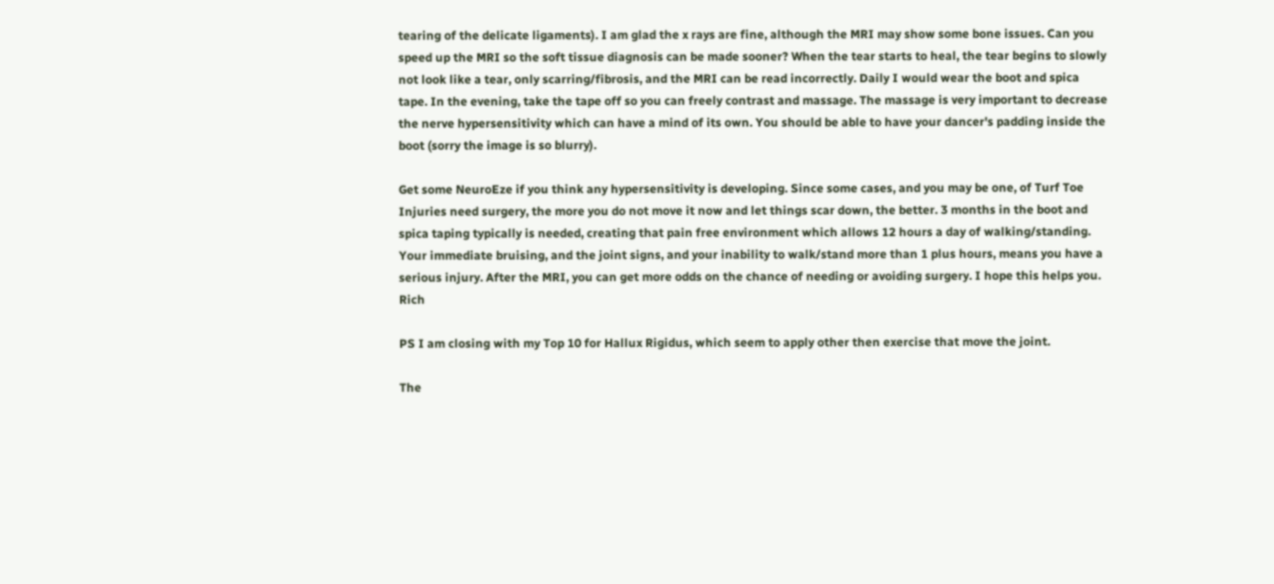tearing of the delicate ligaments). I am glad the x rays are fine, although the MRI may show some bone issues. Can you speed up the MRI so the soft tissue diagnosis can be made sooner? When the tear starts to heal, the tear begins to slowly not look like a tear, only scarring/fibrosis, and the MRI can be read incorrectly. Daily I would wear the boot and spica tape. In the evening, take the tape off so you can freely contrast and massage. The massage is very important to decrease the nerve hypersensitivity which can have a mind of its own. You should be able to have your dancer's padding inside the boot (sorry the image is so blurry).

Get some NeuroEze if you think any hypersensitivity is developing. Since some cases, and you may be one, of Turf Toe Injuries need surgery, the more you do not move it now and let things scar down, the better. 3 months in the boot and spica taping typically is needed, creating that pain free environment which allows 12 hours a day of walking/standing. Your immediate bruising, and the joint signs, and your inability to walk/stand more than 1 plus hours, means you have a serious injury. After the MRI, you can get more odds on the chance of needing or avoiding surgery. I hope this helps you. Rich

PS I am closing with my Top 10 for Hallux Rigidus, which seem to apply other then exercise that move the joint.

The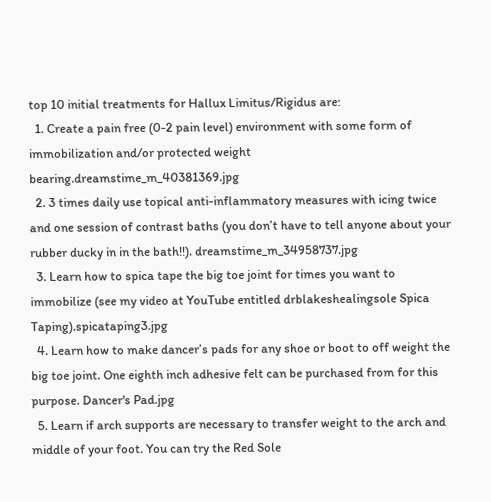top 10 initial treatments for Hallux Limitus/Rigidus are:
  1. Create a pain free (0-2 pain level) environment with some form of immobilization and/or protected weight bearing.dreamstime_m_40381369.jpg
  2. 3 times daily use topical anti-inflammatory measures with icing twice and one session of contrast baths (you don’t have to tell anyone about your rubber ducky in in the bath!!). dreamstime_m_34958737.jpg
  3. Learn how to spica tape the big toe joint for times you want to immobilize (see my video at YouTube entitled drblakeshealingsole Spica Taping).spicataping3.jpg
  4. Learn how to make dancer’s pads for any shoe or boot to off weight the big toe joint. One eighth inch adhesive felt can be purchased from for this purpose. Dancer's Pad.jpg
  5. Learn if arch supports are necessary to transfer weight to the arch and middle of your foot. You can try the Red Sole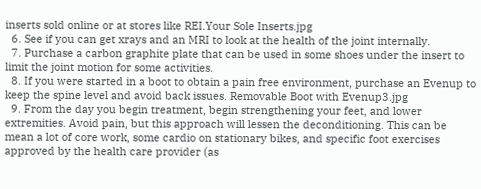inserts sold online or at stores like REI.Your Sole Inserts.jpg
  6. See if you can get xrays and an MRI to look at the health of the joint internally.
  7. Purchase a carbon graphite plate that can be used in some shoes under the insert to limit the joint motion for some activities.
  8. If you were started in a boot to obtain a pain free environment, purchase an Evenup to keep the spine level and avoid back issues. Removable Boot with Evenup3.jpg
  9. From the day you begin treatment, begin strengthening your feet, and lower extremities. Avoid pain, but this approach will lessen the deconditioning. This can be mean a lot of core work, some cardio on stationary bikes, and specific foot exercises approved by the health care provider (as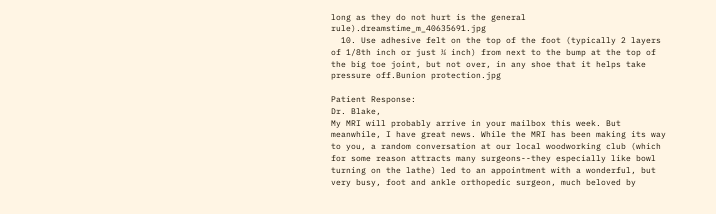long as they do not hurt is the general rule).dreamstime_m_40635691.jpg
  10. Use adhesive felt on the top of the foot (typically 2 layers of 1/8th inch or just ¼ inch) from next to the bump at the top of the big toe joint, but not over, in any shoe that it helps take pressure off.Bunion protection.jpg

Patient Response:
Dr. Blake,
My MRI will probably arrive in your mailbox this week. But meanwhile, I have great news. While the MRI has been making its way to you, a random conversation at our local woodworking club (which for some reason attracts many surgeons--they especially like bowl turning on the lathe) led to an appointment with a wonderful, but very busy, foot and ankle orthopedic surgeon, much beloved by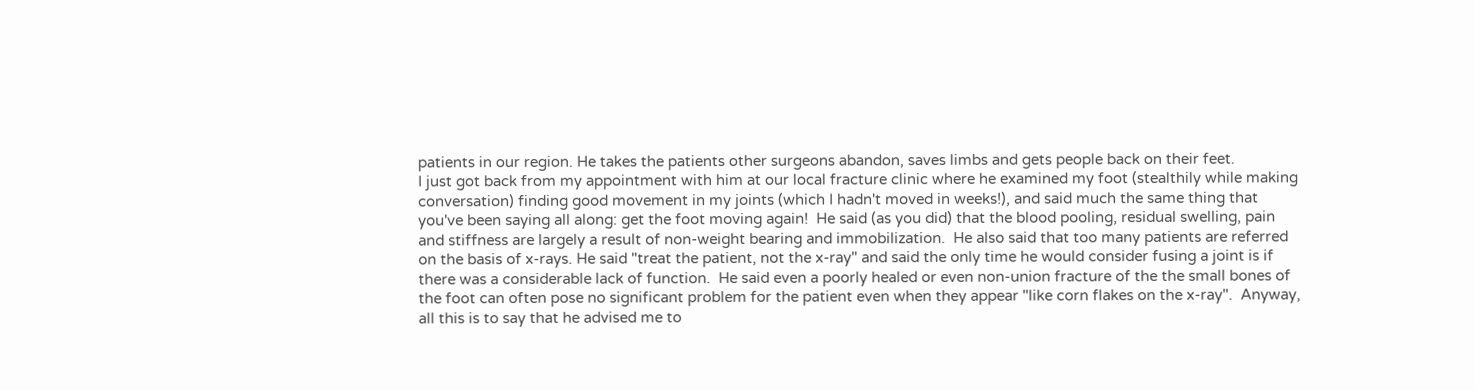patients in our region. He takes the patients other surgeons abandon, saves limbs and gets people back on their feet.
I just got back from my appointment with him at our local fracture clinic where he examined my foot (stealthily while making conversation) finding good movement in my joints (which I hadn't moved in weeks!), and said much the same thing that you've been saying all along: get the foot moving again!  He said (as you did) that the blood pooling, residual swelling, pain and stiffness are largely a result of non-weight bearing and immobilization.  He also said that too many patients are referred on the basis of x-rays. He said "treat the patient, not the x-ray" and said the only time he would consider fusing a joint is if there was a considerable lack of function.  He said even a poorly healed or even non-union fracture of the the small bones of the foot can often pose no significant problem for the patient even when they appear "like corn flakes on the x-ray".  Anyway, all this is to say that he advised me to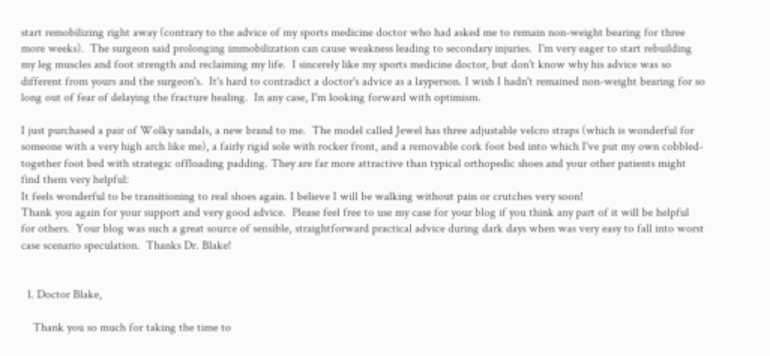start remobilizing right away (contrary to the advice of my sports medicine doctor who had asked me to remain non-weight bearing for three more weeks).  The surgeon said prolonging immobilization can cause weakness leading to secondary injuries.  I'm very eager to start rebuilding my leg muscles and foot strength and reclaiming my life.  I sincerely like my sports medicine doctor, but don't know why his advice was so different from yours and the surgeon's.  It's hard to contradict a doctor's advice as a layperson. I wish I hadn't remained non-weight bearing for so long out of fear of delaying the fracture healing.  In any case, I'm looking forward with optimism.

I just purchased a pair of Wolky sandals, a new brand to me.  The model called Jewel has three adjustable velcro straps (which is wonderful for someone with a very high arch like me), a fairly rigid sole with rocker front, and a removable cork foot bed into which I've put my own cobbled- together foot bed with strategic offloading padding. They are far more attractive than typical orthopedic shoes and your other patients might find them very helpful:
It feels wonderful to be transitioning to real shoes again. I believe I will be walking without pain or crutches very soon!
Thank you again for your support and very good advice.  Please feel free to use my case for your blog if you think any part of it will be helpful for others.  Your blog was such a great source of sensible, straightforward practical advice during dark days when was very easy to fall into worst case scenario speculation.  Thanks Dr. Blake!


  1. Doctor Blake,

    Thank you so much for taking the time to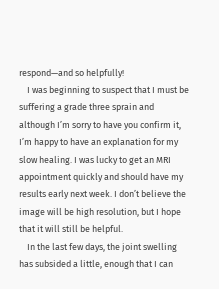respond—and so helpfully!
    I was beginning to suspect that I must be suffering a grade three sprain and although I’m sorry to have you confirm it, I’m happy to have an explanation for my slow healing. I was lucky to get an MRI appointment quickly and should have my results early next week. I don’t believe the image will be high resolution, but I hope that it will still be helpful.
    In the last few days, the joint swelling has subsided a little, enough that I can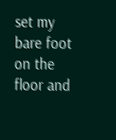set my bare foot on the floor and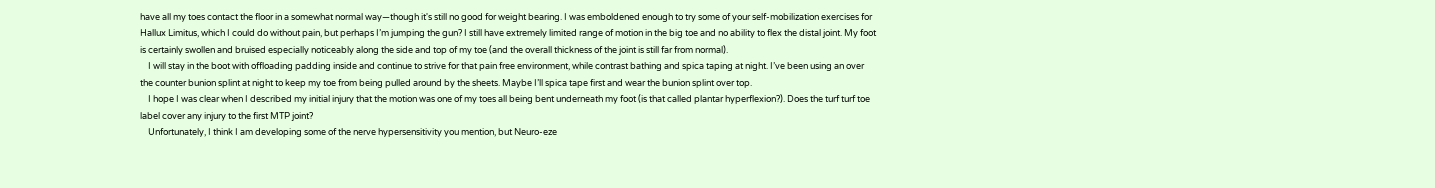have all my toes contact the floor in a somewhat normal way—though it's still no good for weight bearing. I was emboldened enough to try some of your self-mobilization exercises for Hallux Limitus, which I could do without pain, but perhaps I’m jumping the gun? I still have extremely limited range of motion in the big toe and no ability to flex the distal joint. My foot is certainly swollen and bruised especially noticeably along the side and top of my toe (and the overall thickness of the joint is still far from normal).
    I will stay in the boot with offloading padding inside and continue to strive for that pain free environment, while contrast bathing and spica taping at night. I’ve been using an over the counter bunion splint at night to keep my toe from being pulled around by the sheets. Maybe I’ll spica tape first and wear the bunion splint over top.
    I hope I was clear when I described my initial injury that the motion was one of my toes all being bent underneath my foot (is that called plantar hyperflexion?). Does the turf turf toe label cover any injury to the first MTP joint?
    Unfortunately, I think I am developing some of the nerve hypersensitivity you mention, but Neuro-eze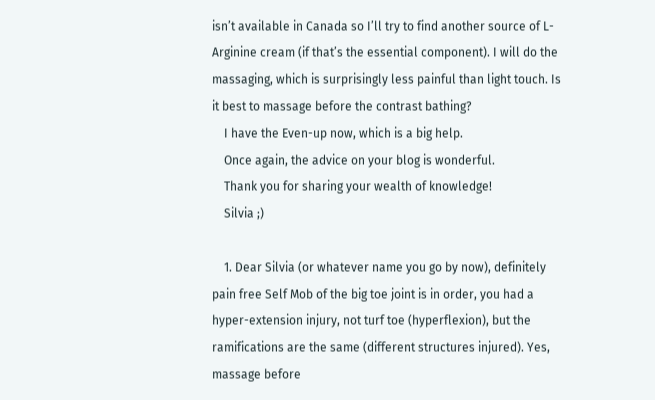isn’t available in Canada so I’ll try to find another source of L-Arginine cream (if that’s the essential component). I will do the massaging, which is surprisingly less painful than light touch. Is it best to massage before the contrast bathing?
    I have the Even-up now, which is a big help.
    Once again, the advice on your blog is wonderful.
    Thank you for sharing your wealth of knowledge!
    Silvia ;)

    1. Dear Silvia (or whatever name you go by now), definitely pain free Self Mob of the big toe joint is in order, you had a hyper-extension injury, not turf toe (hyperflexion), but the ramifications are the same (different structures injured). Yes, massage before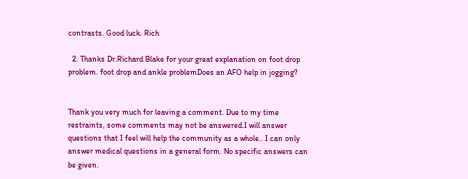contrasts. Good luck. Rich

  2. Thanks Dr.Richard Blake for your great explanation on foot drop problem. foot drop and ankle problemDoes an AFO help in jogging?


Thank you very much for leaving a comment. Due to my time restraints, some comments may not be answered.I will answer questions that I feel will help the community as a whole.. I can only answer medical questions in a general form. No specific answers can be given.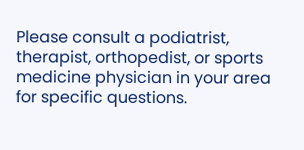Please consult a podiatrist, therapist, orthopedist, or sports medicine physician in your area for specific questions.